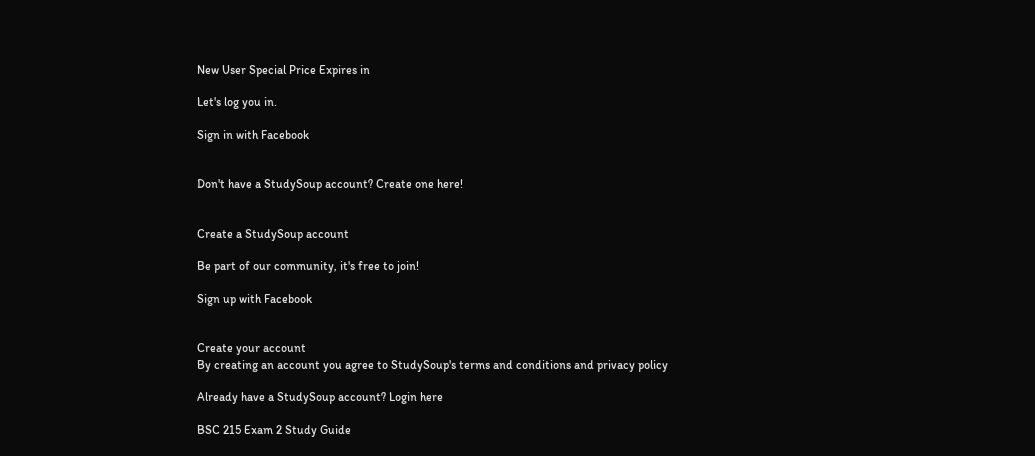New User Special Price Expires in

Let's log you in.

Sign in with Facebook


Don't have a StudySoup account? Create one here!


Create a StudySoup account

Be part of our community, it's free to join!

Sign up with Facebook


Create your account
By creating an account you agree to StudySoup's terms and conditions and privacy policy

Already have a StudySoup account? Login here

BSC 215 Exam 2 Study Guide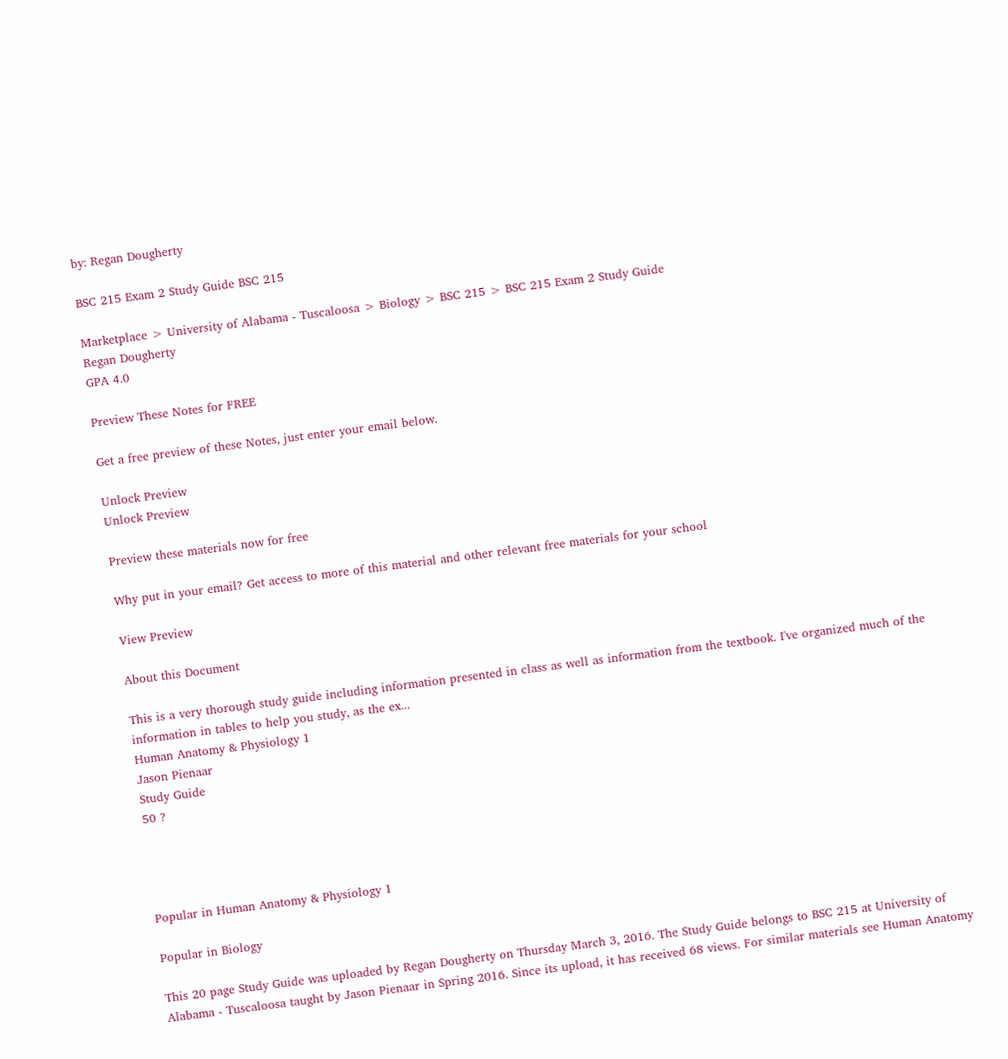by: Regan Dougherty

BSC 215 Exam 2 Study Guide BSC 215

Marketplace > University of Alabama - Tuscaloosa > Biology > BSC 215 > BSC 215 Exam 2 Study Guide
Regan Dougherty
GPA 4.0

Preview These Notes for FREE

Get a free preview of these Notes, just enter your email below.

Unlock Preview
Unlock Preview

Preview these materials now for free

Why put in your email? Get access to more of this material and other relevant free materials for your school

View Preview

About this Document

This is a very thorough study guide including information presented in class as well as information from the textbook. I've organized much of the information in tables to help you study, as the ex...
Human Anatomy & Physiology 1
Jason Pienaar
Study Guide
50 ?




Popular in Human Anatomy & Physiology 1

Popular in Biology

This 20 page Study Guide was uploaded by Regan Dougherty on Thursday March 3, 2016. The Study Guide belongs to BSC 215 at University of Alabama - Tuscaloosa taught by Jason Pienaar in Spring 2016. Since its upload, it has received 68 views. For similar materials see Human Anatomy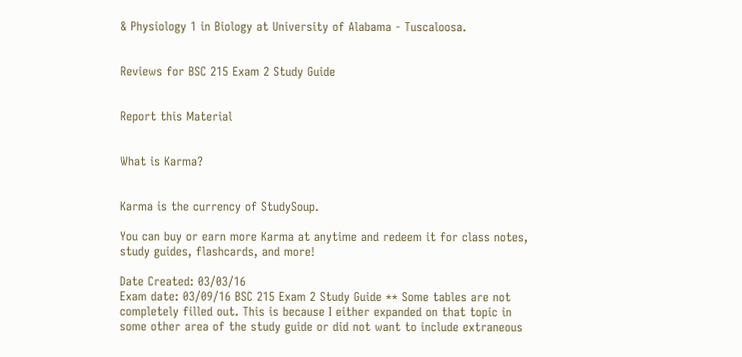& Physiology 1 in Biology at University of Alabama - Tuscaloosa.


Reviews for BSC 215 Exam 2 Study Guide


Report this Material


What is Karma?


Karma is the currency of StudySoup.

You can buy or earn more Karma at anytime and redeem it for class notes, study guides, flashcards, and more!

Date Created: 03/03/16
Exam date: 03/09/16 BSC 215 Exam 2 Study Guide ** Some tables are not completely filled out. This is because I either expanded on that topic in some other area of the study guide or did not want to include extraneous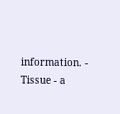information. - Tissue - a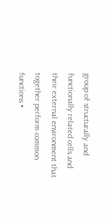group of structurally and functionally related cells and their external environment that together perform common functions •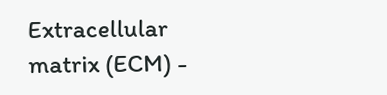Extracellular matrix (ECM) -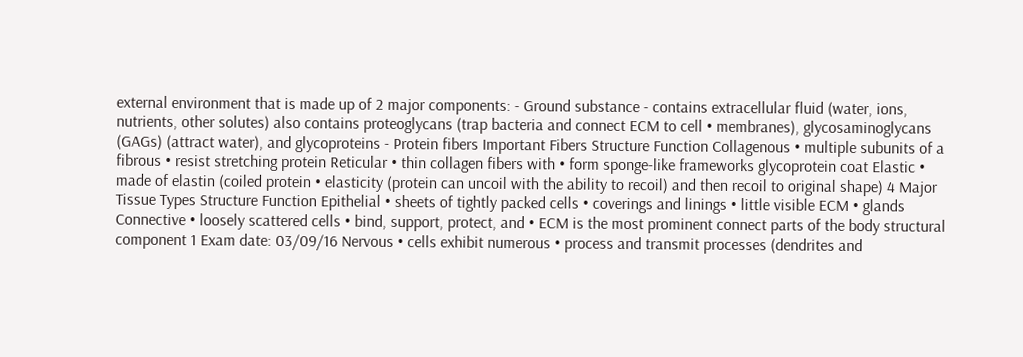external environment that is made up of 2 major components: - Ground substance - contains extracellular fluid (water, ions, nutrients, other solutes) also contains proteoglycans (trap bacteria and connect ECM to cell • membranes), glycosaminoglycans (GAGs) (attract water), and glycoproteins - Protein fibers Important Fibers Structure Function Collagenous • multiple subunits of a fibrous • resist stretching protein Reticular • thin collagen fibers with • form sponge-like frameworks glycoprotein coat Elastic • made of elastin (coiled protein • elasticity (protein can uncoil with the ability to recoil) and then recoil to original shape) 4 Major Tissue Types Structure Function Epithelial • sheets of tightly packed cells • coverings and linings • little visible ECM • glands Connective • loosely scattered cells • bind, support, protect, and • ECM is the most prominent connect parts of the body structural component 1 Exam date: 03/09/16 Nervous • cells exhibit numerous • process and transmit processes (dendrites and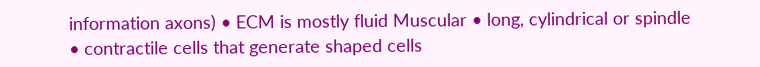information axons) • ECM is mostly fluid Muscular • long, cylindrical or spindle • contractile cells that generate shaped cells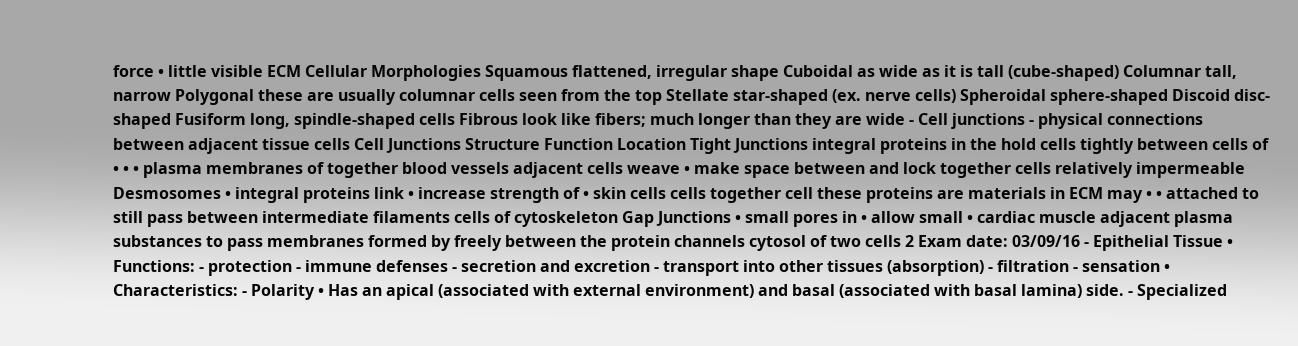force • little visible ECM Cellular Morphologies Squamous flattened, irregular shape Cuboidal as wide as it is tall (cube-shaped) Columnar tall, narrow Polygonal these are usually columnar cells seen from the top Stellate star-shaped (ex. nerve cells) Spheroidal sphere-shaped Discoid disc-shaped Fusiform long, spindle-shaped cells Fibrous look like fibers; much longer than they are wide - Cell junctions - physical connections between adjacent tissue cells Cell Junctions Structure Function Location Tight Junctions integral proteins in the hold cells tightly between cells of • • • plasma membranes of together blood vessels adjacent cells weave • make space between and lock together cells relatively impermeable Desmosomes • integral proteins link • increase strength of • skin cells cells together cell these proteins are materials in ECM may • • attached to still pass between intermediate filaments cells of cytoskeleton Gap Junctions • small pores in • allow small • cardiac muscle adjacent plasma substances to pass membranes formed by freely between the protein channels cytosol of two cells 2 Exam date: 03/09/16 - Epithelial Tissue • Functions: - protection - immune defenses - secretion and excretion - transport into other tissues (absorption) - filtration - sensation • Characteristics: - Polarity • Has an apical (associated with external environment) and basal (associated with basal lamina) side. - Specialized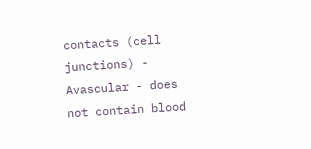contacts (cell junctions) - Avascular - does not contain blood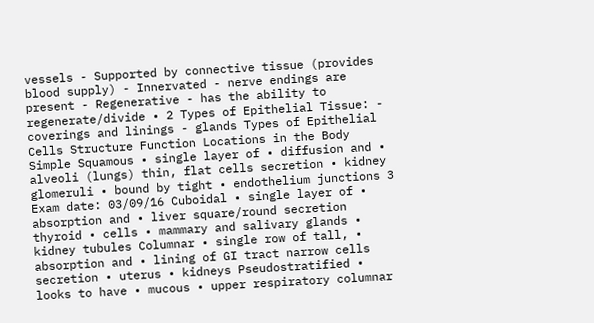vessels - Supported by connective tissue (provides blood supply) - Innervated - nerve endings are present - Regenerative - has the ability to regenerate/divide • 2 Types of Epithelial Tissue: - coverings and linings - glands Types of Epithelial Cells Structure Function Locations in the Body Simple Squamous • single layer of • diffusion and • alveoli (lungs) thin, flat cells secretion • kidney glomeruli • bound by tight • endothelium junctions 3 Exam date: 03/09/16 Cuboidal • single layer of • absorption and • liver square/round secretion thyroid • cells • mammary and salivary glands • kidney tubules Columnar • single row of tall, • absorption and • lining of GI tract narrow cells secretion • uterus • kidneys Pseudostratified • looks to have • mucous • upper respiratory columnar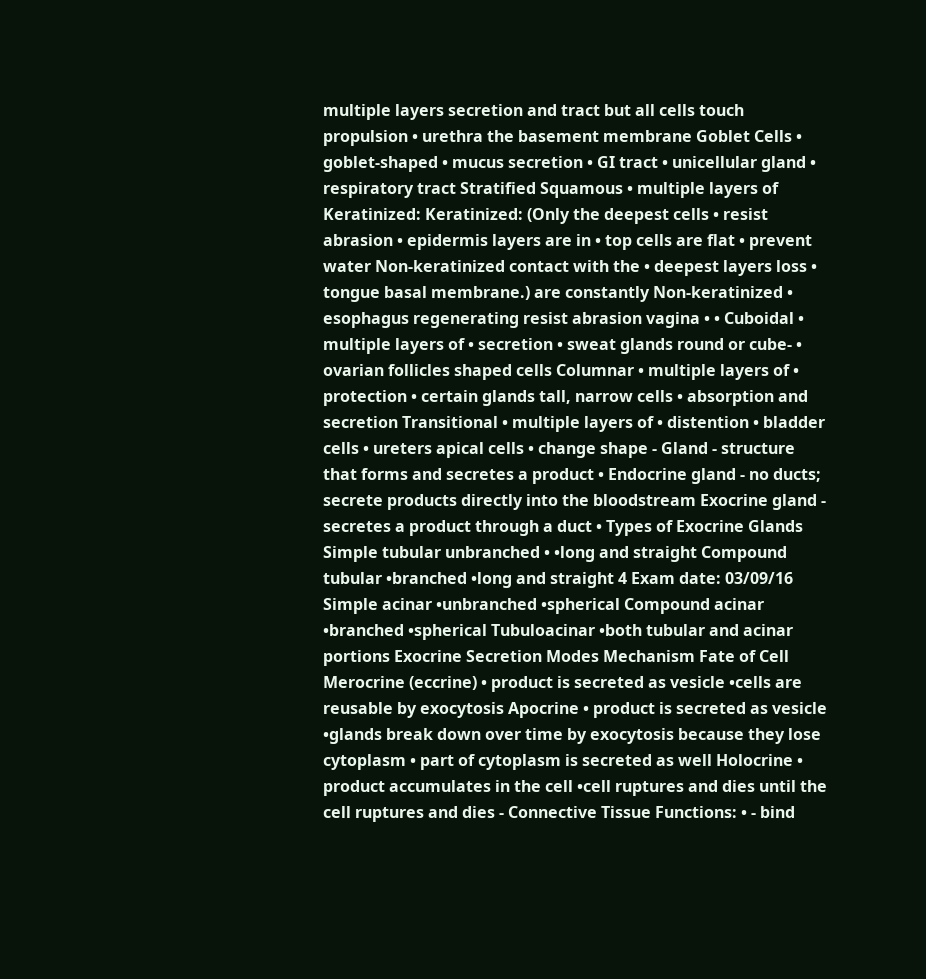multiple layers secretion and tract but all cells touch propulsion • urethra the basement membrane Goblet Cells • goblet-shaped • mucus secretion • GI tract • unicellular gland • respiratory tract Stratified Squamous • multiple layers of Keratinized: Keratinized: (Only the deepest cells • resist abrasion • epidermis layers are in • top cells are flat • prevent water Non-keratinized contact with the • deepest layers loss • tongue basal membrane.) are constantly Non-keratinized • esophagus regenerating resist abrasion vagina • • Cuboidal • multiple layers of • secretion • sweat glands round or cube- • ovarian follicles shaped cells Columnar • multiple layers of • protection • certain glands tall, narrow cells • absorption and secretion Transitional • multiple layers of • distention • bladder cells • ureters apical cells • change shape - Gland - structure that forms and secretes a product • Endocrine gland - no ducts; secrete products directly into the bloodstream Exocrine gland - secretes a product through a duct • Types of Exocrine Glands Simple tubular unbranched • •long and straight Compound tubular •branched •long and straight 4 Exam date: 03/09/16 Simple acinar •unbranched •spherical Compound acinar •branched •spherical Tubuloacinar •both tubular and acinar portions Exocrine Secretion Modes Mechanism Fate of Cell Merocrine (eccrine) • product is secreted as vesicle •cells are reusable by exocytosis Apocrine • product is secreted as vesicle •glands break down over time by exocytosis because they lose cytoplasm • part of cytoplasm is secreted as well Holocrine • product accumulates in the cell •cell ruptures and dies until the cell ruptures and dies - Connective Tissue Functions: • - bind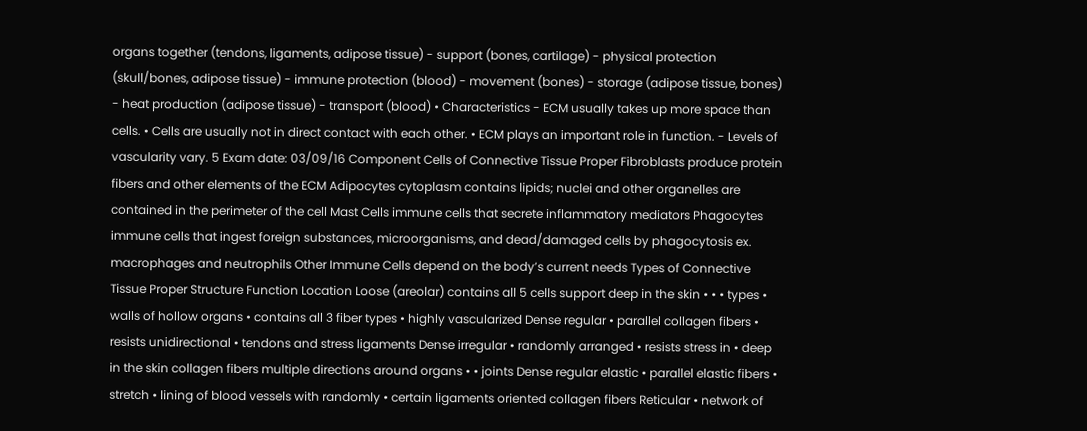organs together (tendons, ligaments, adipose tissue) - support (bones, cartilage) - physical protection (skull/bones, adipose tissue) - immune protection (blood) - movement (bones) - storage (adipose tissue, bones) - heat production (adipose tissue) - transport (blood) • Characteristics - ECM usually takes up more space than cells. • Cells are usually not in direct contact with each other. • ECM plays an important role in function. - Levels of vascularity vary. 5 Exam date: 03/09/16 Component Cells of Connective Tissue Proper Fibroblasts produce protein fibers and other elements of the ECM Adipocytes cytoplasm contains lipids; nuclei and other organelles are contained in the perimeter of the cell Mast Cells immune cells that secrete inflammatory mediators Phagocytes immune cells that ingest foreign substances, microorganisms, and dead/damaged cells by phagocytosis ex. macrophages and neutrophils Other Immune Cells depend on the body’s current needs Types of Connective Tissue Proper Structure Function Location Loose (areolar) contains all 5 cells support deep in the skin • • • types • walls of hollow organs • contains all 3 fiber types • highly vascularized Dense regular • parallel collagen fibers • resists unidirectional • tendons and stress ligaments Dense irregular • randomly arranged • resists stress in • deep in the skin collagen fibers multiple directions around organs • • joints Dense regular elastic • parallel elastic fibers • stretch • lining of blood vessels with randomly • certain ligaments oriented collagen fibers Reticular • network of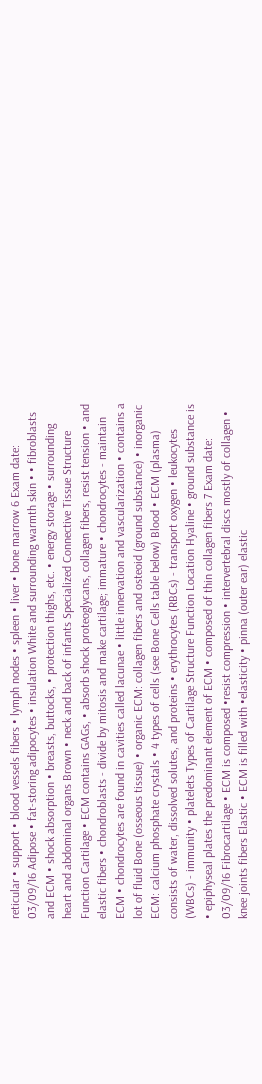reticular • support • blood vessels fibers • lymph nodes • spleen • liver • bone marrow 6 Exam date: 03/09/16 Adipose • fat-storing adipocytes • insulation White and surrounding warmth skin • • fibroblasts and ECM • shock absorption • breasts, buttocks, • protection thighs, etc. • energy storage • surrounding heart and abdominal organs Brown • neck and back of infants Specialized Connective Tissue Structure Function Cartilage • ECM contains GAGs, • absorb shock proteoglycans, collagen fibers, resist tension • and elastic fibers • chondroblasts - divide by mitosis and make cartilage; immature • chondrocytes - maintain ECM • chondrocytes are found in cavities called lacunae • little innervation and vascularization • contains a lot of fluid Bone (osseous tissue) • organic ECM: collagen fibers and osteoid (ground substance) • inorganic ECM: calcium phosphate crystals • 4 types of cells (see Bone Cells table below) Blood • ECM (plasma) consists of water, dissolved solutes, and proteins • erythrocytes (RBCs) - transport oxygen • leukocytes (WBCs) - immunity • platelets Types of Cartilage Structure Function Location Hyaline • ground substance is • epiphyseal plates the predominant element of ECM • composed of thin collagen fibers 7 Exam date: 03/09/16 Fibrocartilage • ECM is composed •resist compression • intervertebral discs mostly of collagen • knee joints fibers Elastic • ECM is filled with •elasticity • pinna (outer ear) elastic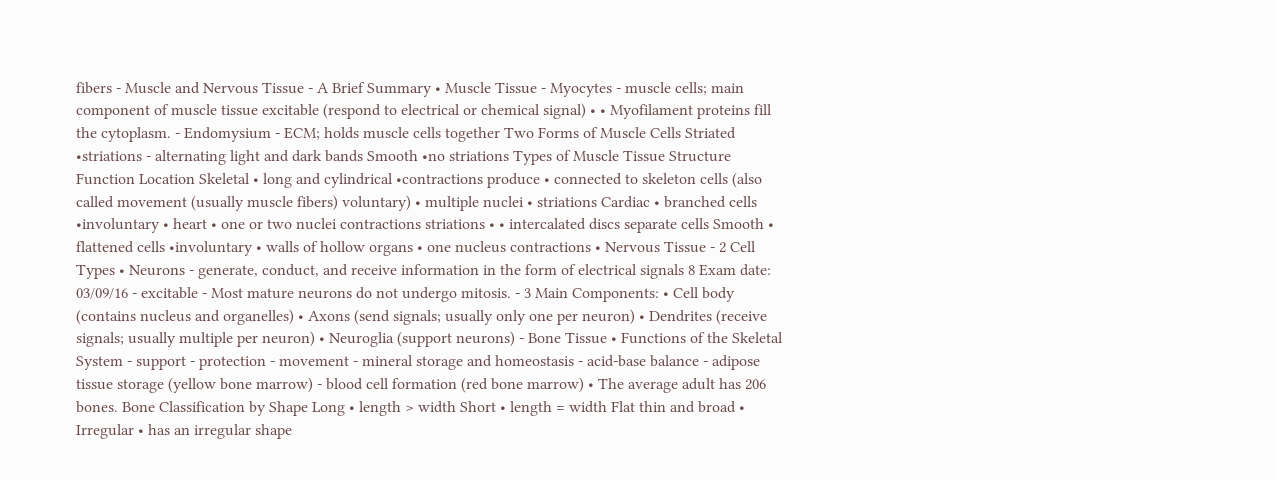fibers - Muscle and Nervous Tissue - A Brief Summary • Muscle Tissue - Myocytes - muscle cells; main component of muscle tissue excitable (respond to electrical or chemical signal) • • Myofilament proteins fill the cytoplasm. - Endomysium - ECM; holds muscle cells together Two Forms of Muscle Cells Striated •striations - alternating light and dark bands Smooth •no striations Types of Muscle Tissue Structure Function Location Skeletal • long and cylindrical •contractions produce • connected to skeleton cells (also called movement (usually muscle fibers) voluntary) • multiple nuclei • striations Cardiac • branched cells •involuntary • heart • one or two nuclei contractions striations • • intercalated discs separate cells Smooth • flattened cells •involuntary • walls of hollow organs • one nucleus contractions • Nervous Tissue - 2 Cell Types • Neurons - generate, conduct, and receive information in the form of electrical signals 8 Exam date: 03/09/16 - excitable - Most mature neurons do not undergo mitosis. - 3 Main Components: • Cell body (contains nucleus and organelles) • Axons (send signals; usually only one per neuron) • Dendrites (receive signals; usually multiple per neuron) • Neuroglia (support neurons) - Bone Tissue • Functions of the Skeletal System - support - protection - movement - mineral storage and homeostasis - acid-base balance - adipose tissue storage (yellow bone marrow) - blood cell formation (red bone marrow) • The average adult has 206 bones. Bone Classification by Shape Long • length > width Short • length = width Flat thin and broad • Irregular • has an irregular shape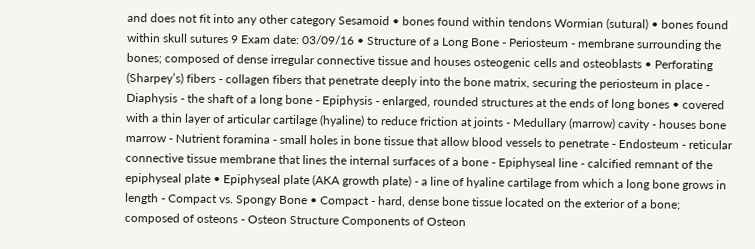and does not fit into any other category Sesamoid • bones found within tendons Wormian (sutural) • bones found within skull sutures 9 Exam date: 03/09/16 • Structure of a Long Bone - Periosteum - membrane surrounding the bones; composed of dense irregular connective tissue and houses osteogenic cells and osteoblasts • Perforating (Sharpey’s) fibers - collagen fibers that penetrate deeply into the bone matrix, securing the periosteum in place - Diaphysis - the shaft of a long bone - Epiphysis - enlarged, rounded structures at the ends of long bones • covered with a thin layer of articular cartilage (hyaline) to reduce friction at joints - Medullary (marrow) cavity - houses bone marrow - Nutrient foramina - small holes in bone tissue that allow blood vessels to penetrate - Endosteum - reticular connective tissue membrane that lines the internal surfaces of a bone - Epiphyseal line - calcified remnant of the epiphyseal plate • Epiphyseal plate (AKA growth plate) - a line of hyaline cartilage from which a long bone grows in length - Compact vs. Spongy Bone • Compact - hard, dense bone tissue located on the exterior of a bone; composed of osteons - Osteon Structure Components of Osteon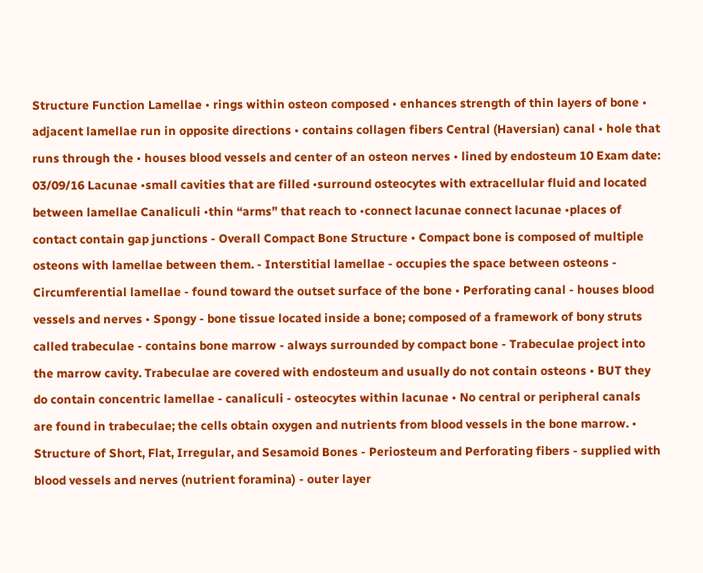Structure Function Lamellae • rings within osteon composed • enhances strength of thin layers of bone • adjacent lamellae run in opposite directions • contains collagen fibers Central (Haversian) canal • hole that runs through the • houses blood vessels and center of an osteon nerves • lined by endosteum 10 Exam date: 03/09/16 Lacunae •small cavities that are filled •surround osteocytes with extracellular fluid and located between lamellae Canaliculi •thin “arms” that reach to •connect lacunae connect lacunae •places of contact contain gap junctions - Overall Compact Bone Structure • Compact bone is composed of multiple osteons with lamellae between them. - Interstitial lamellae - occupies the space between osteons - Circumferential lamellae - found toward the outset surface of the bone • Perforating canal - houses blood vessels and nerves • Spongy - bone tissue located inside a bone; composed of a framework of bony struts called trabeculae - contains bone marrow - always surrounded by compact bone - Trabeculae project into the marrow cavity. Trabeculae are covered with endosteum and usually do not contain osteons • BUT they do contain concentric lamellae - canaliculi - osteocytes within lacunae • No central or peripheral canals are found in trabeculae; the cells obtain oxygen and nutrients from blood vessels in the bone marrow. • Structure of Short, Flat, Irregular, and Sesamoid Bones - Periosteum and Perforating fibers - supplied with blood vessels and nerves (nutrient foramina) - outer layer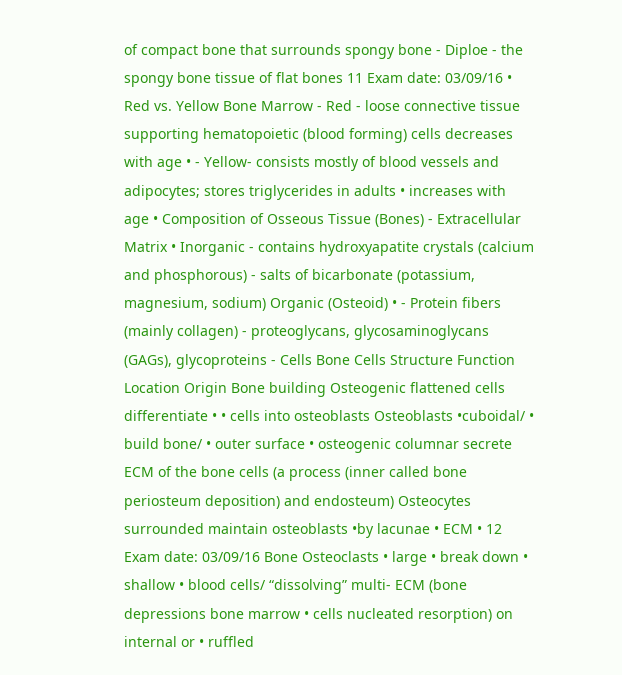of compact bone that surrounds spongy bone - Diploe - the spongy bone tissue of flat bones 11 Exam date: 03/09/16 • Red vs. Yellow Bone Marrow - Red - loose connective tissue supporting hematopoietic (blood forming) cells decreases with age • - Yellow- consists mostly of blood vessels and adipocytes; stores triglycerides in adults • increases with age • Composition of Osseous Tissue (Bones) - Extracellular Matrix • Inorganic - contains hydroxyapatite crystals (calcium and phosphorous) - salts of bicarbonate (potassium, magnesium, sodium) Organic (Osteoid) • - Protein fibers (mainly collagen) - proteoglycans, glycosaminoglycans (GAGs), glycoproteins - Cells Bone Cells Structure Function Location Origin Bone building Osteogenic flattened cells differentiate • • cells into osteoblasts Osteoblasts •cuboidal/ • build bone/ • outer surface • osteogenic columnar secrete ECM of the bone cells (a process (inner called bone periosteum deposition) and endosteum) Osteocytes surrounded maintain osteoblasts •by lacunae • ECM • 12 Exam date: 03/09/16 Bone Osteoclasts • large • break down • shallow • blood cells/ “dissolving” multi- ECM (bone depressions bone marrow • cells nucleated resorption) on internal or • ruffled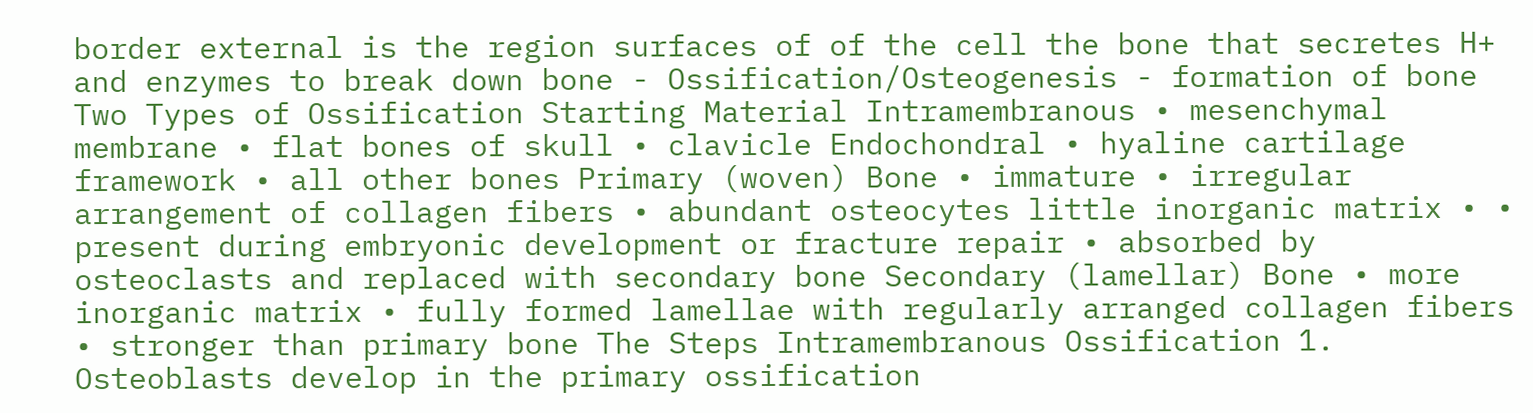border external is the region surfaces of of the cell the bone that secretes H+ and enzymes to break down bone - Ossification/Osteogenesis - formation of bone Two Types of Ossification Starting Material Intramembranous • mesenchymal membrane • flat bones of skull • clavicle Endochondral • hyaline cartilage framework • all other bones Primary (woven) Bone • immature • irregular arrangement of collagen fibers • abundant osteocytes little inorganic matrix • • present during embryonic development or fracture repair • absorbed by osteoclasts and replaced with secondary bone Secondary (lamellar) Bone • more inorganic matrix • fully formed lamellae with regularly arranged collagen fibers • stronger than primary bone The Steps Intramembranous Ossification 1. Osteoblasts develop in the primary ossification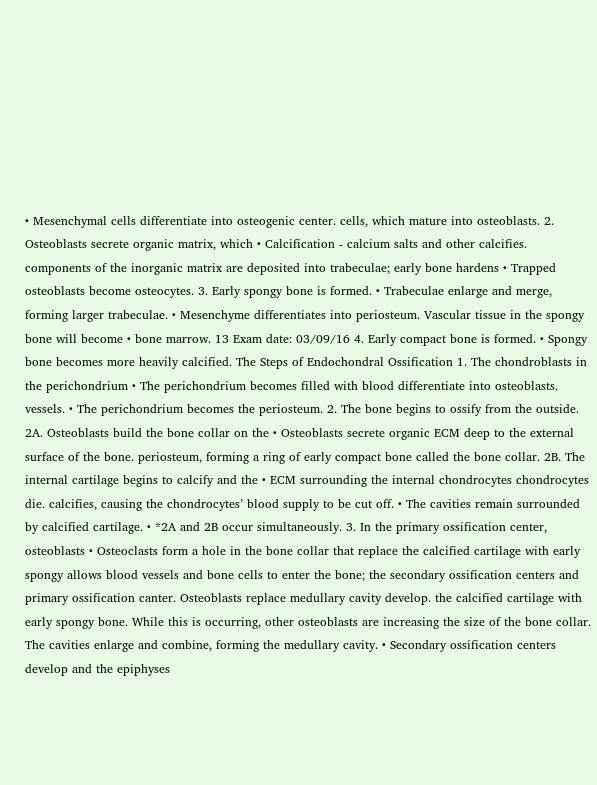• Mesenchymal cells differentiate into osteogenic center. cells, which mature into osteoblasts. 2. Osteoblasts secrete organic matrix, which • Calcification - calcium salts and other calcifies. components of the inorganic matrix are deposited into trabeculae; early bone hardens • Trapped osteoblasts become osteocytes. 3. Early spongy bone is formed. • Trabeculae enlarge and merge, forming larger trabeculae. • Mesenchyme differentiates into periosteum. Vascular tissue in the spongy bone will become • bone marrow. 13 Exam date: 03/09/16 4. Early compact bone is formed. • Spongy bone becomes more heavily calcified. The Steps of Endochondral Ossification 1. The chondroblasts in the perichondrium • The perichondrium becomes filled with blood differentiate into osteoblasts. vessels. • The perichondrium becomes the periosteum. 2. The bone begins to ossify from the outside. 2A. Osteoblasts build the bone collar on the • Osteoblasts secrete organic ECM deep to the external surface of the bone. periosteum, forming a ring of early compact bone called the bone collar. 2B. The internal cartilage begins to calcify and the • ECM surrounding the internal chondrocytes chondrocytes die. calcifies, causing the chondrocytes’ blood supply to be cut off. • The cavities remain surrounded by calcified cartilage. • *2A and 2B occur simultaneously. 3. In the primary ossification center, osteoblasts • Osteoclasts form a hole in the bone collar that replace the calcified cartilage with early spongy allows blood vessels and bone cells to enter the bone; the secondary ossification centers and primary ossification canter. Osteoblasts replace medullary cavity develop. the calcified cartilage with early spongy bone. While this is occurring, other osteoblasts are increasing the size of the bone collar. The cavities enlarge and combine, forming the medullary cavity. • Secondary ossification centers develop and the epiphyses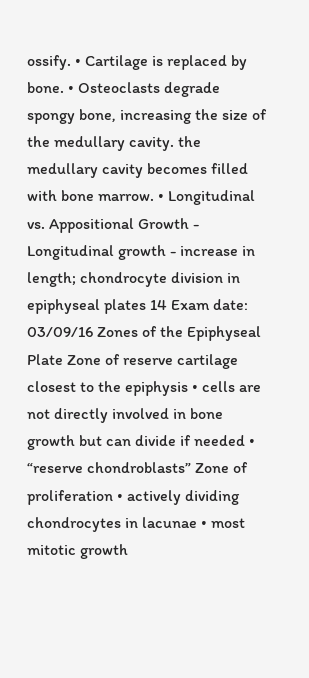ossify. • Cartilage is replaced by bone. • Osteoclasts degrade spongy bone, increasing the size of the medullary cavity. the medullary cavity becomes filled with bone marrow. • Longitudinal vs. Appositional Growth - Longitudinal growth - increase in length; chondrocyte division in epiphyseal plates 14 Exam date: 03/09/16 Zones of the Epiphyseal Plate Zone of reserve cartilage closest to the epiphysis • cells are not directly involved in bone growth but can divide if needed • “reserve chondroblasts” Zone of proliferation • actively dividing chondrocytes in lacunae • most mitotic growth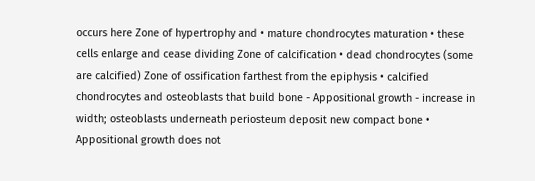occurs here Zone of hypertrophy and • mature chondrocytes maturation • these cells enlarge and cease dividing Zone of calcification • dead chondrocytes (some are calcified) Zone of ossification farthest from the epiphysis • calcified chondrocytes and osteoblasts that build bone - Appositional growth - increase in width; osteoblasts underneath periosteum deposit new compact bone • Appositional growth does not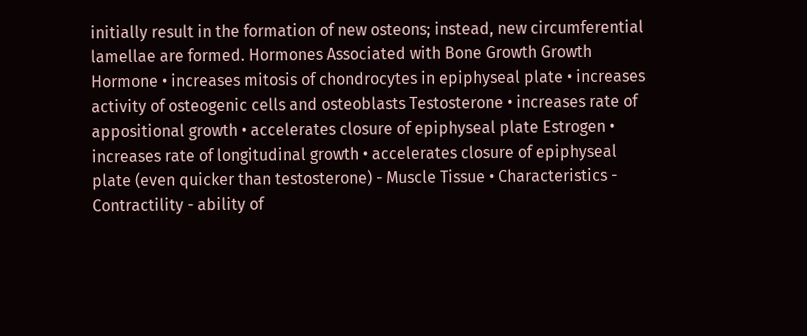initially result in the formation of new osteons; instead, new circumferential lamellae are formed. Hormones Associated with Bone Growth Growth Hormone • increases mitosis of chondrocytes in epiphyseal plate • increases activity of osteogenic cells and osteoblasts Testosterone • increases rate of appositional growth • accelerates closure of epiphyseal plate Estrogen • increases rate of longitudinal growth • accelerates closure of epiphyseal plate (even quicker than testosterone) - Muscle Tissue • Characteristics - Contractility - ability of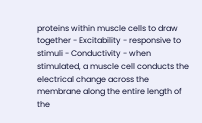proteins within muscle cells to draw together - Excitability - responsive to stimuli - Conductivity - when stimulated, a muscle cell conducts the electrical change across the membrane along the entire length of the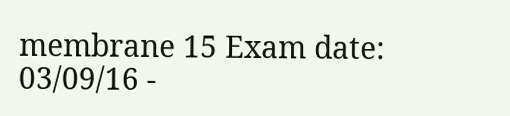membrane 15 Exam date: 03/09/16 -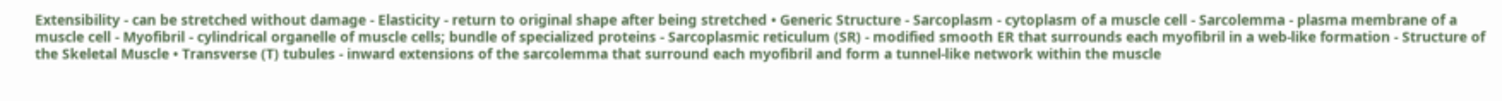Extensibility - can be stretched without damage - Elasticity - return to original shape after being stretched • Generic Structure - Sarcoplasm - cytoplasm of a muscle cell - Sarcolemma - plasma membrane of a muscle cell - Myofibril - cylindrical organelle of muscle cells; bundle of specialized proteins - Sarcoplasmic reticulum (SR) - modified smooth ER that surrounds each myofibril in a web-like formation - Structure of the Skeletal Muscle • Transverse (T) tubules - inward extensions of the sarcolemma that surround each myofibril and form a tunnel-like network within the muscle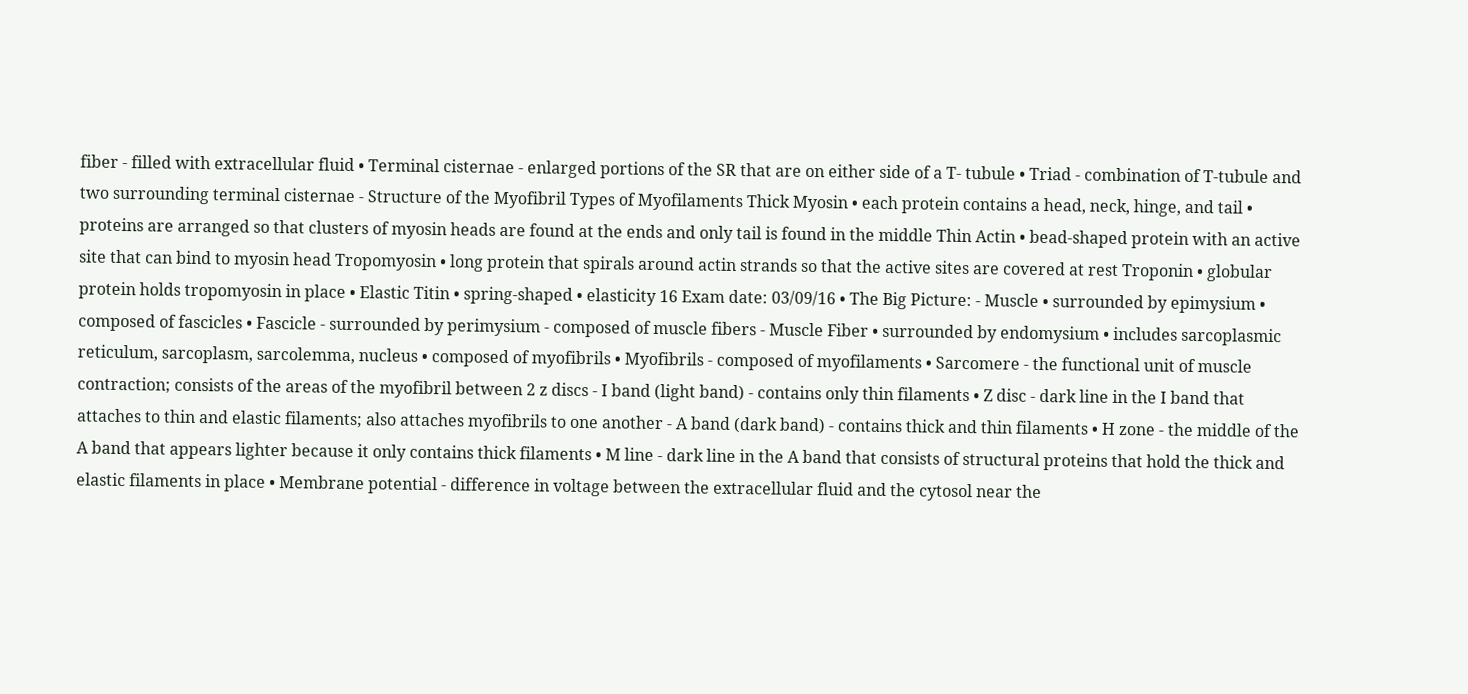fiber - filled with extracellular fluid • Terminal cisternae - enlarged portions of the SR that are on either side of a T- tubule • Triad - combination of T-tubule and two surrounding terminal cisternae - Structure of the Myofibril Types of Myofilaments Thick Myosin • each protein contains a head, neck, hinge, and tail • proteins are arranged so that clusters of myosin heads are found at the ends and only tail is found in the middle Thin Actin • bead-shaped protein with an active site that can bind to myosin head Tropomyosin • long protein that spirals around actin strands so that the active sites are covered at rest Troponin • globular protein holds tropomyosin in place • Elastic Titin • spring-shaped • elasticity 16 Exam date: 03/09/16 • The Big Picture: - Muscle • surrounded by epimysium • composed of fascicles • Fascicle - surrounded by perimysium - composed of muscle fibers - Muscle Fiber • surrounded by endomysium • includes sarcoplasmic reticulum, sarcoplasm, sarcolemma, nucleus • composed of myofibrils • Myofibrils - composed of myofilaments • Sarcomere - the functional unit of muscle contraction; consists of the areas of the myofibril between 2 z discs - I band (light band) - contains only thin filaments • Z disc - dark line in the I band that attaches to thin and elastic filaments; also attaches myofibrils to one another - A band (dark band) - contains thick and thin filaments • H zone - the middle of the A band that appears lighter because it only contains thick filaments • M line - dark line in the A band that consists of structural proteins that hold the thick and elastic filaments in place • Membrane potential - difference in voltage between the extracellular fluid and the cytosol near the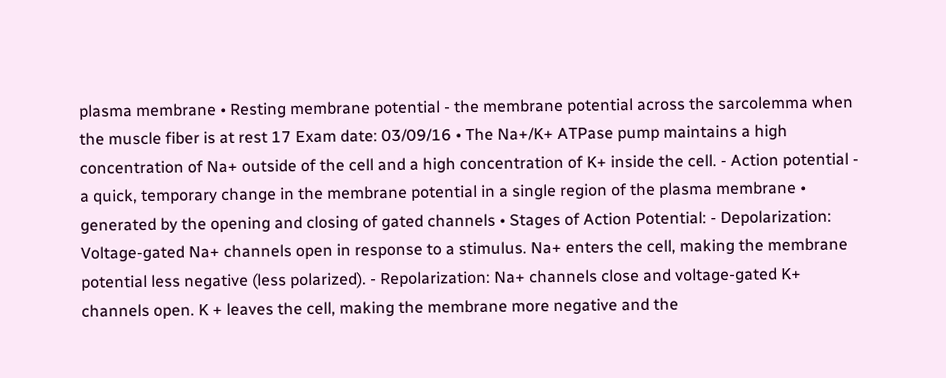plasma membrane • Resting membrane potential - the membrane potential across the sarcolemma when the muscle fiber is at rest 17 Exam date: 03/09/16 • The Na+/K+ ATPase pump maintains a high concentration of Na+ outside of the cell and a high concentration of K+ inside the cell. - Action potential - a quick, temporary change in the membrane potential in a single region of the plasma membrane • generated by the opening and closing of gated channels • Stages of Action Potential: - Depolarization: Voltage-gated Na+ channels open in response to a stimulus. Na+ enters the cell, making the membrane potential less negative (less polarized). - Repolarization: Na+ channels close and voltage-gated K+ channels open. K + leaves the cell, making the membrane more negative and the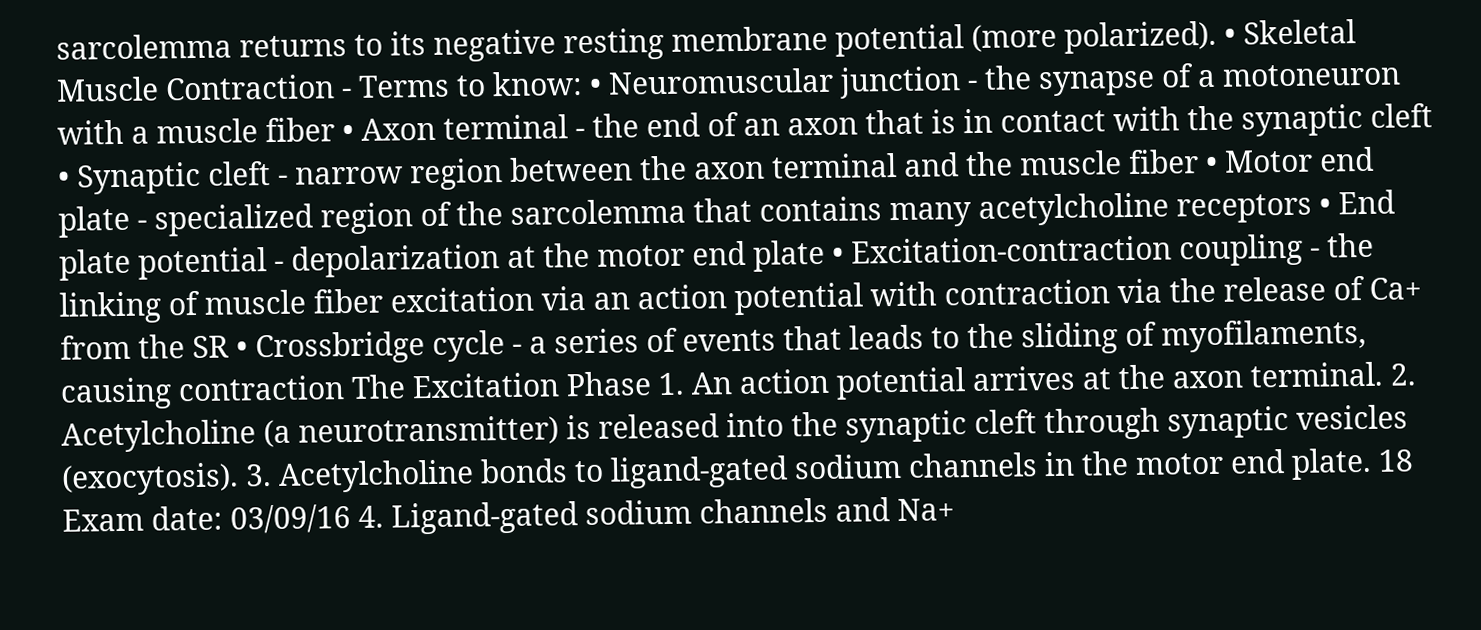sarcolemma returns to its negative resting membrane potential (more polarized). • Skeletal Muscle Contraction - Terms to know: • Neuromuscular junction - the synapse of a motoneuron with a muscle fiber • Axon terminal - the end of an axon that is in contact with the synaptic cleft • Synaptic cleft - narrow region between the axon terminal and the muscle fiber • Motor end plate - specialized region of the sarcolemma that contains many acetylcholine receptors • End plate potential - depolarization at the motor end plate • Excitation-contraction coupling - the linking of muscle fiber excitation via an action potential with contraction via the release of Ca+ from the SR • Crossbridge cycle - a series of events that leads to the sliding of myofilaments, causing contraction The Excitation Phase 1. An action potential arrives at the axon terminal. 2. Acetylcholine (a neurotransmitter) is released into the synaptic cleft through synaptic vesicles (exocytosis). 3. Acetylcholine bonds to ligand-gated sodium channels in the motor end plate. 18 Exam date: 03/09/16 4. Ligand-gated sodium channels and Na+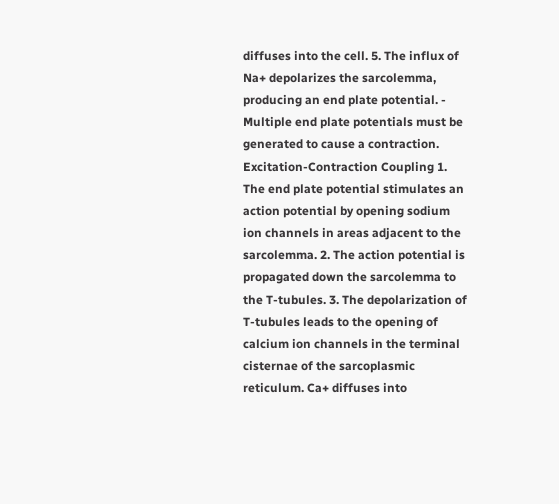diffuses into the cell. 5. The influx of Na+ depolarizes the sarcolemma, producing an end plate potential. - Multiple end plate potentials must be generated to cause a contraction. Excitation-Contraction Coupling 1. The end plate potential stimulates an action potential by opening sodium ion channels in areas adjacent to the sarcolemma. 2. The action potential is propagated down the sarcolemma to the T-tubules. 3. The depolarization of T-tubules leads to the opening of calcium ion channels in the terminal cisternae of the sarcoplasmic reticulum. Ca+ diffuses into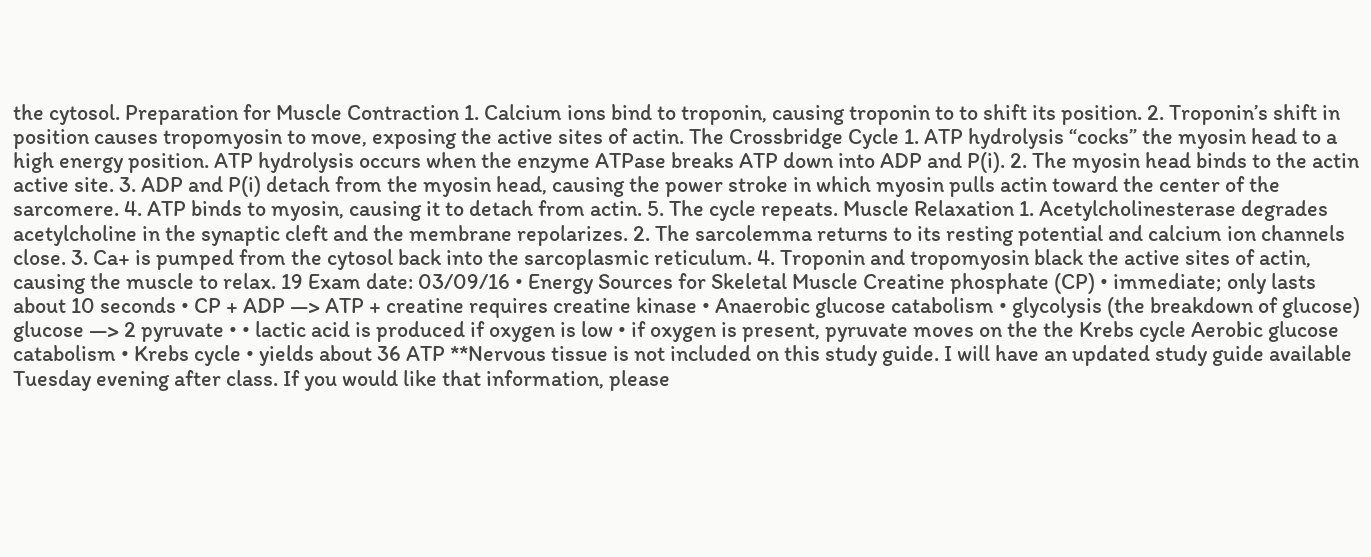the cytosol. Preparation for Muscle Contraction 1. Calcium ions bind to troponin, causing troponin to to shift its position. 2. Troponin’s shift in position causes tropomyosin to move, exposing the active sites of actin. The Crossbridge Cycle 1. ATP hydrolysis “cocks” the myosin head to a high energy position. ATP hydrolysis occurs when the enzyme ATPase breaks ATP down into ADP and P(i). 2. The myosin head binds to the actin active site. 3. ADP and P(i) detach from the myosin head, causing the power stroke in which myosin pulls actin toward the center of the sarcomere. 4. ATP binds to myosin, causing it to detach from actin. 5. The cycle repeats. Muscle Relaxation 1. Acetylcholinesterase degrades acetylcholine in the synaptic cleft and the membrane repolarizes. 2. The sarcolemma returns to its resting potential and calcium ion channels close. 3. Ca+ is pumped from the cytosol back into the sarcoplasmic reticulum. 4. Troponin and tropomyosin black the active sites of actin, causing the muscle to relax. 19 Exam date: 03/09/16 • Energy Sources for Skeletal Muscle Creatine phosphate (CP) • immediate; only lasts about 10 seconds • CP + ADP —> ATP + creatine requires creatine kinase • Anaerobic glucose catabolism • glycolysis (the breakdown of glucose) glucose —> 2 pyruvate • • lactic acid is produced if oxygen is low • if oxygen is present, pyruvate moves on the the Krebs cycle Aerobic glucose catabolism • Krebs cycle • yields about 36 ATP **Nervous tissue is not included on this study guide. I will have an updated study guide available Tuesday evening after class. If you would like that information, please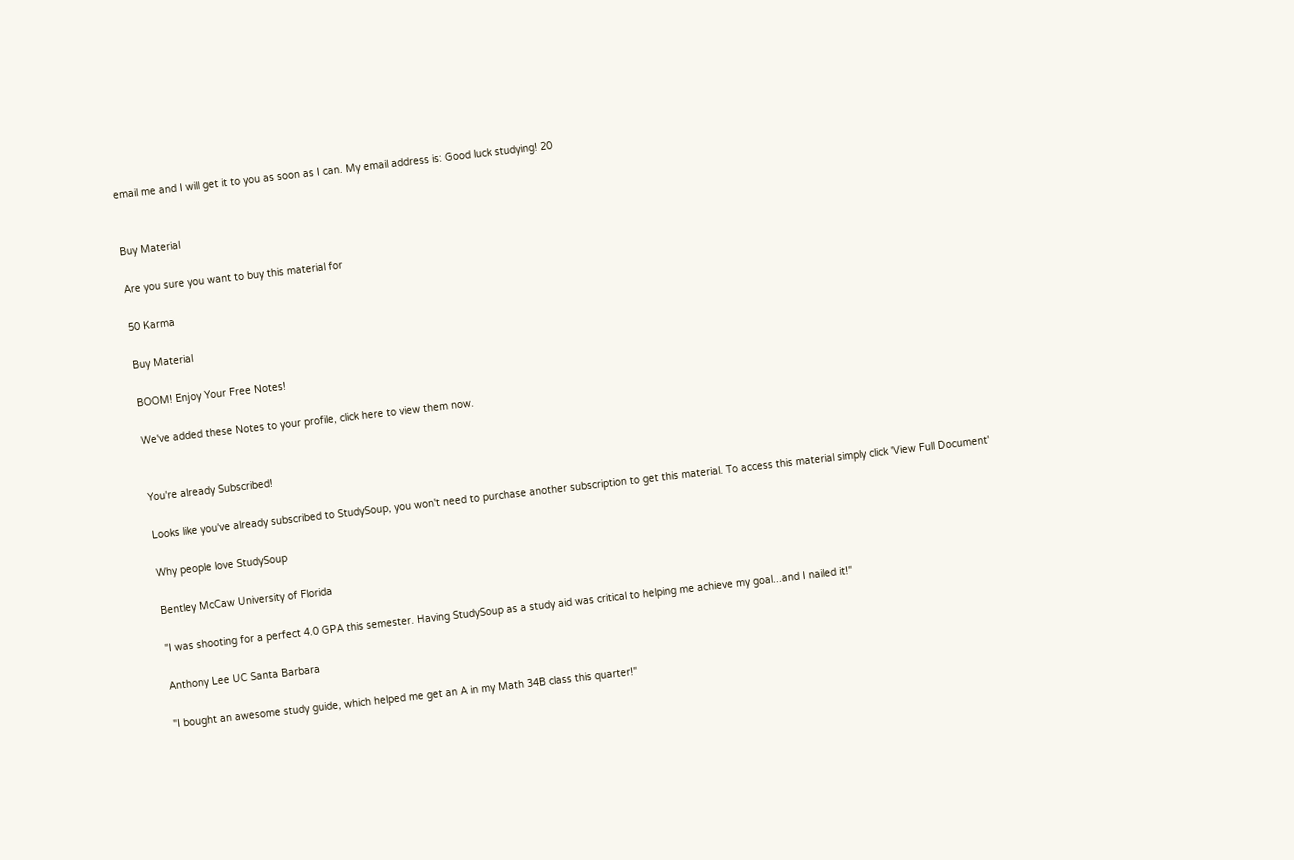email me and I will get it to you as soon as I can. My email address is: Good luck studying! 20


Buy Material

Are you sure you want to buy this material for

50 Karma

Buy Material

BOOM! Enjoy Your Free Notes!

We've added these Notes to your profile, click here to view them now.


You're already Subscribed!

Looks like you've already subscribed to StudySoup, you won't need to purchase another subscription to get this material. To access this material simply click 'View Full Document'

Why people love StudySoup

Bentley McCaw University of Florida

"I was shooting for a perfect 4.0 GPA this semester. Having StudySoup as a study aid was critical to helping me achieve my goal...and I nailed it!"

Anthony Lee UC Santa Barbara

"I bought an awesome study guide, which helped me get an A in my Math 34B class this quarter!"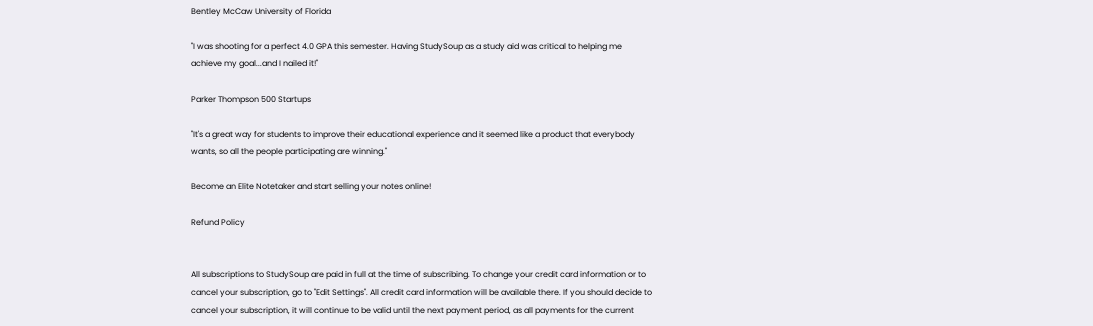Bentley McCaw University of Florida

"I was shooting for a perfect 4.0 GPA this semester. Having StudySoup as a study aid was critical to helping me achieve my goal...and I nailed it!"

Parker Thompson 500 Startups

"It's a great way for students to improve their educational experience and it seemed like a product that everybody wants, so all the people participating are winning."

Become an Elite Notetaker and start selling your notes online!

Refund Policy


All subscriptions to StudySoup are paid in full at the time of subscribing. To change your credit card information or to cancel your subscription, go to "Edit Settings". All credit card information will be available there. If you should decide to cancel your subscription, it will continue to be valid until the next payment period, as all payments for the current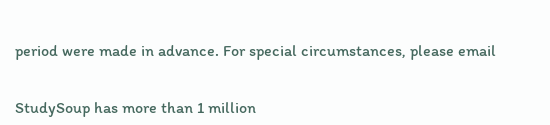period were made in advance. For special circumstances, please email


StudySoup has more than 1 million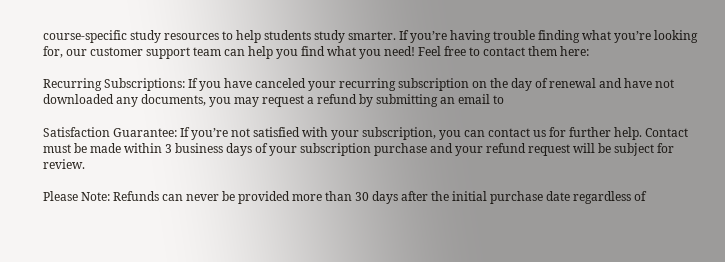course-specific study resources to help students study smarter. If you’re having trouble finding what you’re looking for, our customer support team can help you find what you need! Feel free to contact them here:

Recurring Subscriptions: If you have canceled your recurring subscription on the day of renewal and have not downloaded any documents, you may request a refund by submitting an email to

Satisfaction Guarantee: If you’re not satisfied with your subscription, you can contact us for further help. Contact must be made within 3 business days of your subscription purchase and your refund request will be subject for review.

Please Note: Refunds can never be provided more than 30 days after the initial purchase date regardless of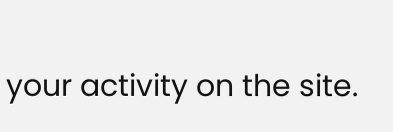your activity on the site.